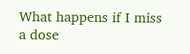What happens if I miss a dose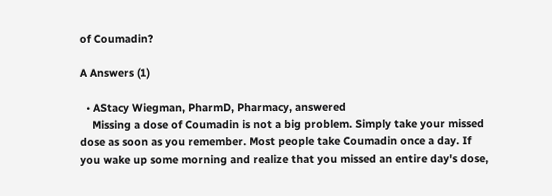of Coumadin?

A Answers (1)

  • AStacy Wiegman, PharmD, Pharmacy, answered
    Missing a dose of Coumadin is not a big problem. Simply take your missed dose as soon as you remember. Most people take Coumadin once a day. If you wake up some morning and realize that you missed an entire day's dose,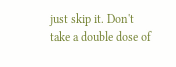just skip it. Don't take a double dose of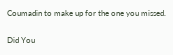Coumadin to make up for the one you missed.

Did You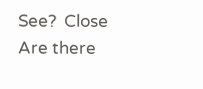See?  Close
Are there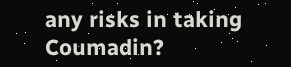any risks in taking Coumadin?